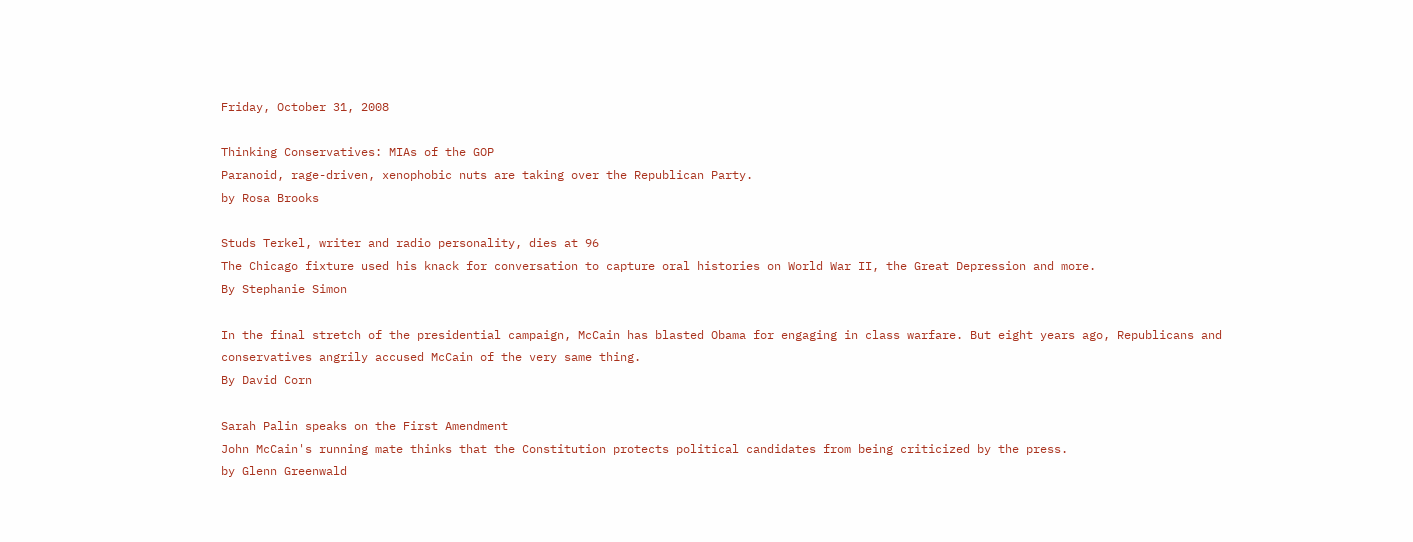Friday, October 31, 2008

Thinking Conservatives: MIAs of the GOP
Paranoid, rage-driven, xenophobic nuts are taking over the Republican Party.
by Rosa Brooks

Studs Terkel, writer and radio personality, dies at 96
The Chicago fixture used his knack for conversation to capture oral histories on World War II, the Great Depression and more.
By Stephanie Simon

In the final stretch of the presidential campaign, McCain has blasted Obama for engaging in class warfare. But eight years ago, Republicans and conservatives angrily accused McCain of the very same thing.
By David Corn

Sarah Palin speaks on the First Amendment
John McCain's running mate thinks that the Constitution protects political candidates from being criticized by the press.
by Glenn Greenwald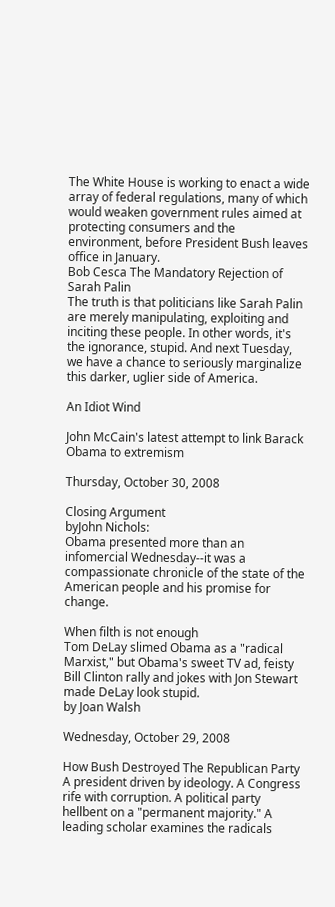The White House is working to enact a wide array of federal regulations, many of which would weaken government rules aimed at protecting consumers and the environment, before President Bush leaves office in January.
Bob Cesca The Mandatory Rejection of Sarah Palin
The truth is that politicians like Sarah Palin are merely manipulating, exploiting and inciting these people. In other words, it's the ignorance, stupid. And next Tuesday, we have a chance to seriously marginalize this darker, uglier side of America.

An Idiot Wind

John McCain's latest attempt to link Barack Obama to extremism

Thursday, October 30, 2008

Closing Argument
byJohn Nichols:
Obama presented more than an infomercial Wednesday--it was a compassionate chronicle of the state of the American people and his promise for change.

When filth is not enough
Tom DeLay slimed Obama as a "radical Marxist," but Obama's sweet TV ad, feisty Bill Clinton rally and jokes with Jon Stewart made DeLay look stupid.
by Joan Walsh

Wednesday, October 29, 2008

How Bush Destroyed The Republican Party
A president driven by ideology. A Congress rife with corruption. A political party hellbent on a "permanent majority." A leading scholar examines the radicals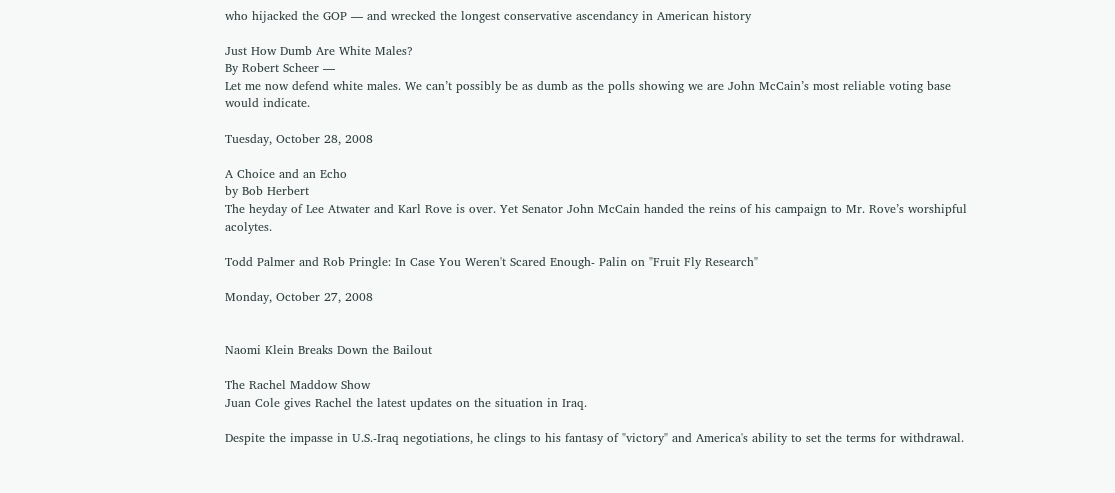who hijacked the GOP — and wrecked the longest conservative ascendancy in American history

Just How Dumb Are White Males?
By Robert Scheer —
Let me now defend white males. We can’t possibly be as dumb as the polls showing we are John McCain’s most reliable voting base would indicate.

Tuesday, October 28, 2008

A Choice and an Echo
by Bob Herbert
The heyday of Lee Atwater and Karl Rove is over. Yet Senator John McCain handed the reins of his campaign to Mr. Rove’s worshipful acolytes.

Todd Palmer and Rob Pringle: In Case You Weren't Scared Enough- Palin on "Fruit Fly Research"

Monday, October 27, 2008


Naomi Klein Breaks Down the Bailout

The Rachel Maddow Show
Juan Cole gives Rachel the latest updates on the situation in Iraq.

Despite the impasse in U.S.-Iraq negotiations, he clings to his fantasy of "victory" and America's ability to set the terms for withdrawal.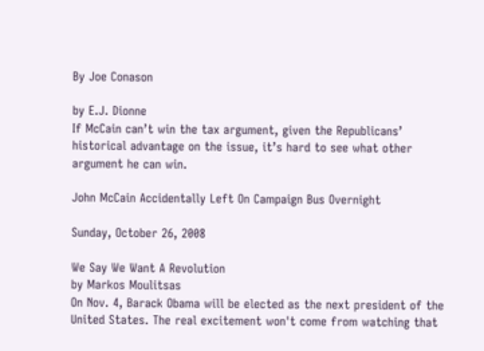By Joe Conason

by E.J. Dionne
If McCain can’t win the tax argument, given the Republicans’ historical advantage on the issue, it’s hard to see what other argument he can win.

John McCain Accidentally Left On Campaign Bus Overnight

Sunday, October 26, 2008

We Say We Want A Revolution
by Markos Moulitsas
On Nov. 4, Barack Obama will be elected as the next president of the United States. The real excitement won't come from watching that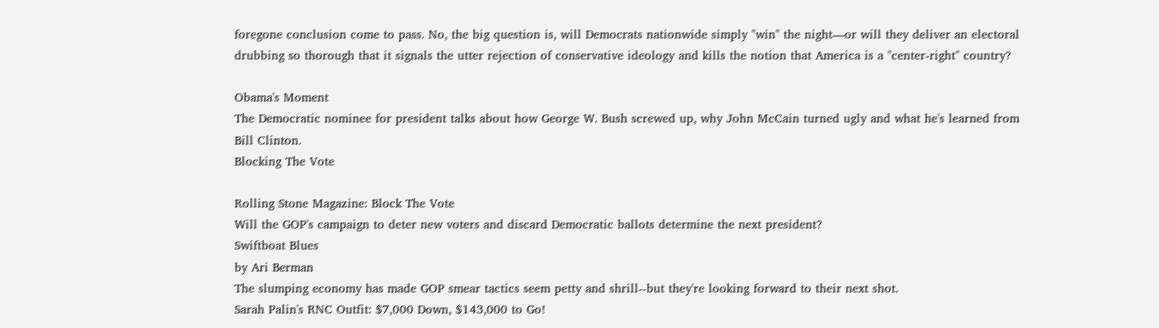foregone conclusion come to pass. No, the big question is, will Democrats nationwide simply "win" the night—or will they deliver an electoral drubbing so thorough that it signals the utter rejection of conservative ideology and kills the notion that America is a "center-right" country?

Obama's Moment
The Democratic nominee for president talks about how George W. Bush screwed up, why John McCain turned ugly and what he's learned from Bill Clinton.
Blocking The Vote

Rolling Stone Magazine: Block The Vote
Will the GOP's campaign to deter new voters and discard Democratic ballots determine the next president?
Swiftboat Blues
by Ari Berman
The slumping economy has made GOP smear tactics seem petty and shrill--but they're looking forward to their next shot.
Sarah Palin's RNC Outfit: $7,000 Down, $143,000 to Go!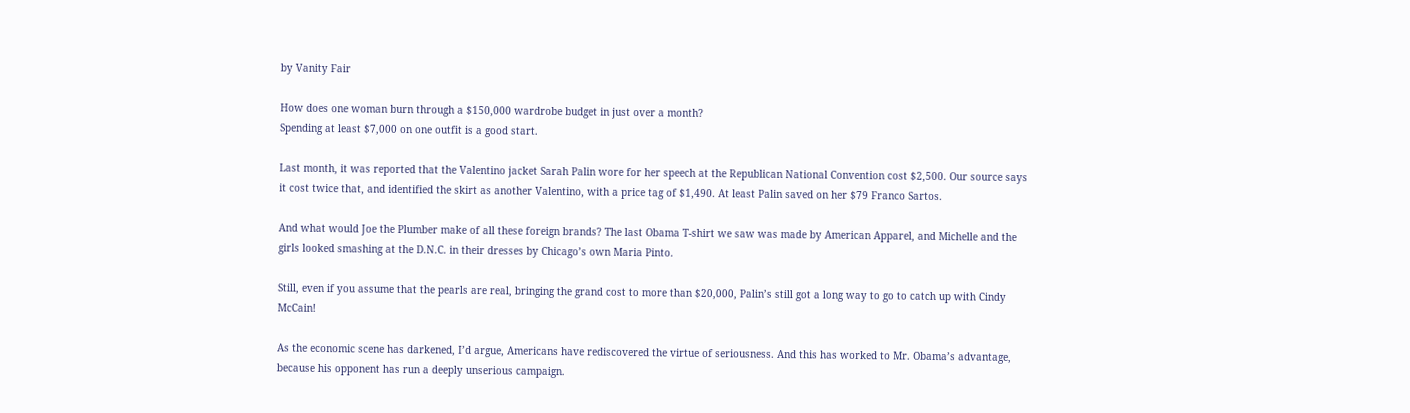by Vanity Fair

How does one woman burn through a $150,000 wardrobe budget in just over a month?
Spending at least $7,000 on one outfit is a good start.

Last month, it was reported that the Valentino jacket Sarah Palin wore for her speech at the Republican National Convention cost $2,500. Our source says it cost twice that, and identified the skirt as another Valentino, with a price tag of $1,490. At least Palin saved on her $79 Franco Sartos.

And what would Joe the Plumber make of all these foreign brands? The last Obama T-shirt we saw was made by American Apparel, and Michelle and the girls looked smashing at the D.N.C. in their dresses by Chicago’s own Maria Pinto.

Still, even if you assume that the pearls are real, bringing the grand cost to more than $20,000, Palin’s still got a long way to go to catch up with Cindy McCain!

As the economic scene has darkened, I’d argue, Americans have rediscovered the virtue of seriousness. And this has worked to Mr. Obama’s advantage, because his opponent has run a deeply unserious campaign.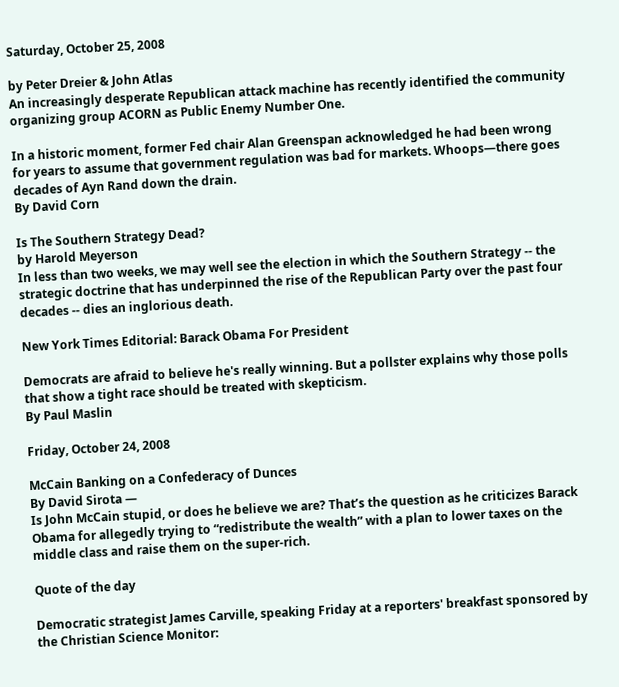Saturday, October 25, 2008

by Peter Dreier & John Atlas
An increasingly desperate Republican attack machine has recently identified the community organizing group ACORN as Public Enemy Number One.

In a historic moment, former Fed chair Alan Greenspan acknowledged he had been wrong for years to assume that government regulation was bad for markets. Whoops—there goes decades of Ayn Rand down the drain.
By David Corn

Is The Southern Strategy Dead?
by Harold Meyerson
In less than two weeks, we may well see the election in which the Southern Strategy -- the strategic doctrine that has underpinned the rise of the Republican Party over the past four decades -- dies an inglorious death.

New York Times Editorial: Barack Obama For President

Democrats are afraid to believe he's really winning. But a pollster explains why those polls that show a tight race should be treated with skepticism.
By Paul Maslin

Friday, October 24, 2008

McCain Banking on a Confederacy of Dunces
By David Sirota —
Is John McCain stupid, or does he believe we are? That’s the question as he criticizes Barack Obama for allegedly trying to “redistribute the wealth” with a plan to lower taxes on the middle class and raise them on the super-rich.

Quote of the day

Democratic strategist James Carville, speaking Friday at a reporters' breakfast sponsored by the Christian Science Monitor: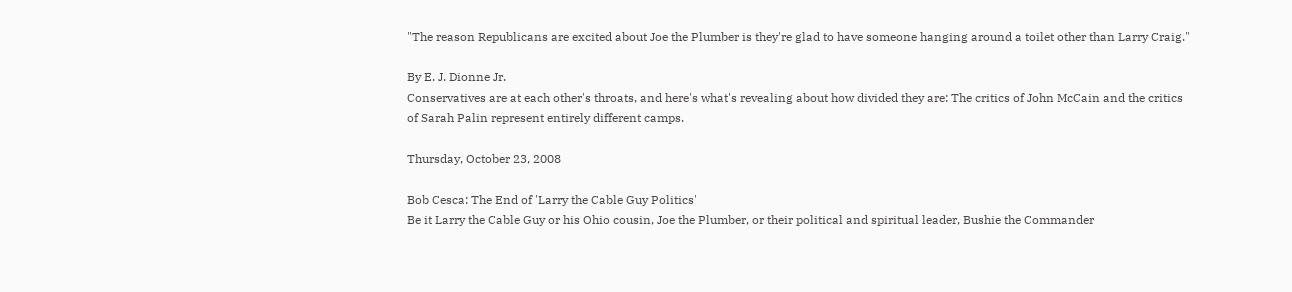"The reason Republicans are excited about Joe the Plumber is they're glad to have someone hanging around a toilet other than Larry Craig."

By E. J. Dionne Jr.
Conservatives are at each other's throats, and here's what's revealing about how divided they are: The critics of John McCain and the critics of Sarah Palin represent entirely different camps.

Thursday, October 23, 2008

Bob Cesca: The End of 'Larry the Cable Guy Politics'
Be it Larry the Cable Guy or his Ohio cousin, Joe the Plumber, or their political and spiritual leader, Bushie the Commander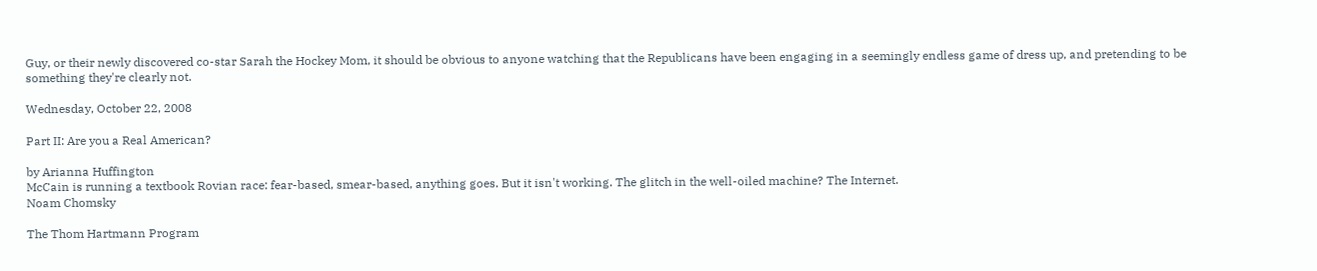Guy, or their newly discovered co-star Sarah the Hockey Mom, it should be obvious to anyone watching that the Republicans have been engaging in a seemingly endless game of dress up, and pretending to be something they're clearly not.

Wednesday, October 22, 2008

Part II: Are you a Real American?

by Arianna Huffington
McCain is running a textbook Rovian race: fear-based, smear-based, anything goes. But it isn't working. The glitch in the well-oiled machine? The Internet.
Noam Chomsky

The Thom Hartmann Program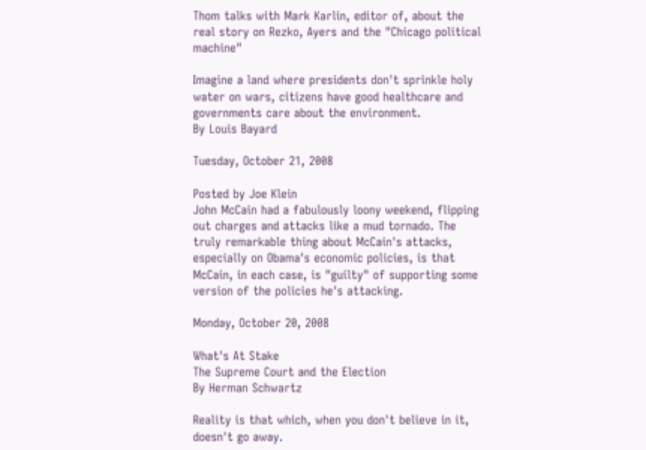Thom talks with Mark Karlin, editor of, about the real story on Rezko, Ayers and the "Chicago political machine"

Imagine a land where presidents don't sprinkle holy water on wars, citizens have good healthcare and governments care about the environment.
By Louis Bayard

Tuesday, October 21, 2008

Posted by Joe Klein
John McCain had a fabulously loony weekend, flipping out charges and attacks like a mud tornado. The truly remarkable thing about McCain's attacks, especially on Obama's economic policies, is that McCain, in each case, is "guilty" of supporting some version of the policies he's attacking.

Monday, October 20, 2008

What's At Stake
The Supreme Court and the Election
By Herman Schwartz

Reality is that which, when you don't believe in it, doesn't go away.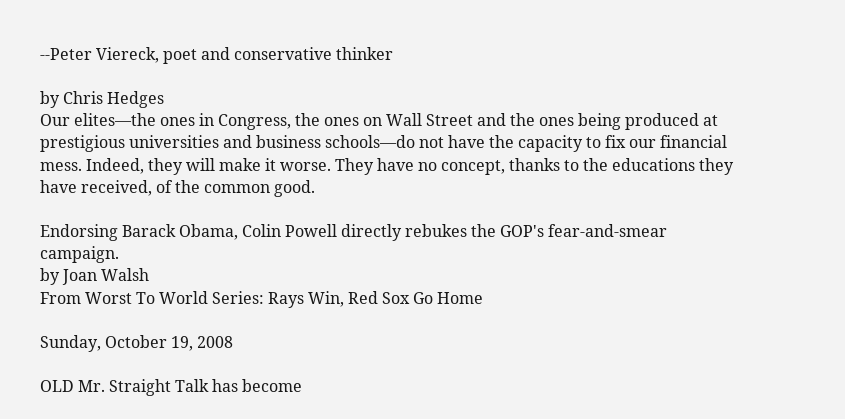--Peter Viereck, poet and conservative thinker

by Chris Hedges
Our elites—the ones in Congress, the ones on Wall Street and the ones being produced at prestigious universities and business schools—do not have the capacity to fix our financial mess. Indeed, they will make it worse. They have no concept, thanks to the educations they have received, of the common good.

Endorsing Barack Obama, Colin Powell directly rebukes the GOP's fear-and-smear campaign.
by Joan Walsh
From Worst To World Series: Rays Win, Red Sox Go Home

Sunday, October 19, 2008

OLD Mr. Straight Talk has become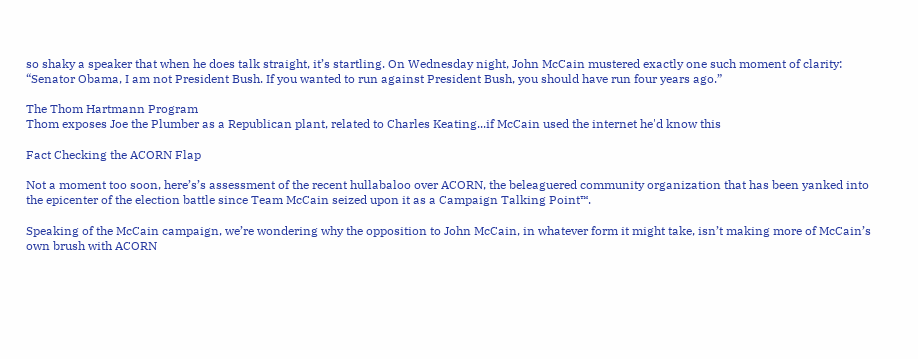so shaky a speaker that when he does talk straight, it’s startling. On Wednesday night, John McCain mustered exactly one such moment of clarity: “Senator Obama, I am not President Bush. If you wanted to run against President Bush, you should have run four years ago.”

The Thom Hartmann Program
Thom exposes Joe the Plumber as a Republican plant, related to Charles Keating...if McCain used the internet he'd know this

Fact Checking the ACORN Flap

Not a moment too soon, here’s’s assessment of the recent hullabaloo over ACORN, the beleaguered community organization that has been yanked into the epicenter of the election battle since Team McCain seized upon it as a Campaign Talking Point™.

Speaking of the McCain campaign, we’re wondering why the opposition to John McCain, in whatever form it might take, isn’t making more of McCain’s own brush with ACORN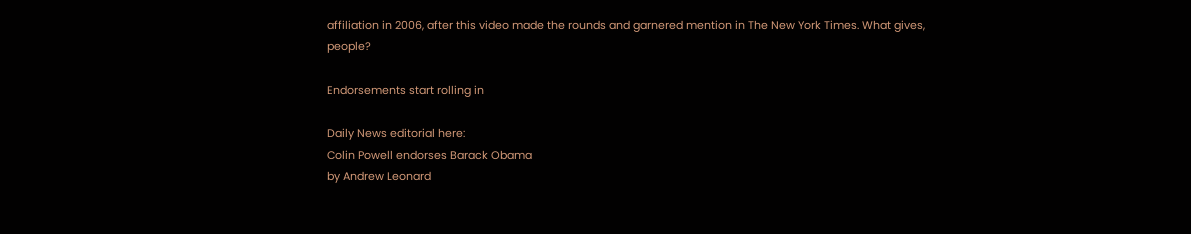affiliation in 2006, after this video made the rounds and garnered mention in The New York Times. What gives, people?

Endorsements start rolling in

Daily News editorial here:
Colin Powell endorses Barack Obama
by Andrew Leonard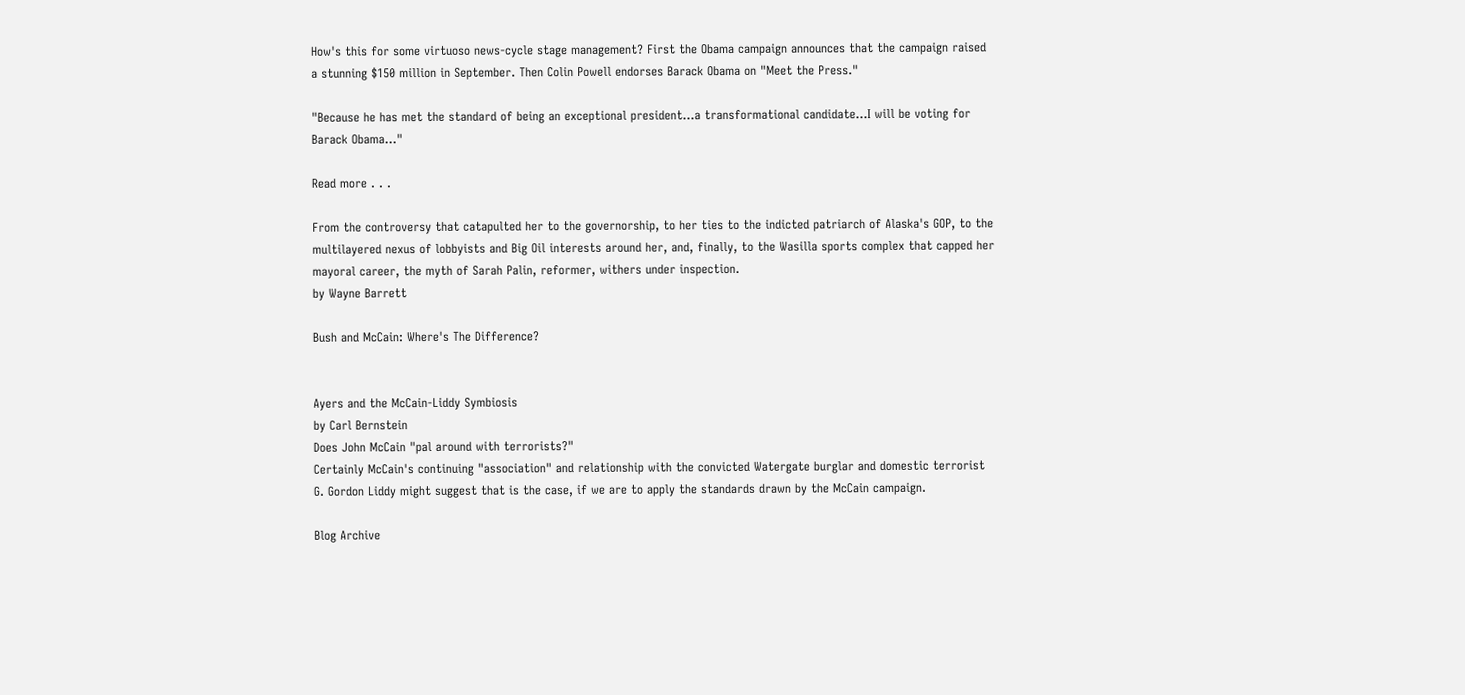How's this for some virtuoso news-cycle stage management? First the Obama campaign announces that the campaign raised a stunning $150 million in September. Then Colin Powell endorses Barack Obama on "Meet the Press."

"Because he has met the standard of being an exceptional president...a transformational candidate...I will be voting for Barack Obama..."

Read more . . .

From the controversy that catapulted her to the governorship, to her ties to the indicted patriarch of Alaska's GOP, to the multilayered nexus of lobbyists and Big Oil interests around her, and, finally, to the Wasilla sports complex that capped her mayoral career, the myth of Sarah Palin, reformer, withers under inspection.
by Wayne Barrett

Bush and McCain: Where's The Difference?


Ayers and the McCain-Liddy Symbiosis
by Carl Bernstein
Does John McCain "pal around with terrorists?"
Certainly McCain's continuing "association" and relationship with the convicted Watergate burglar and domestic terrorist G. Gordon Liddy might suggest that is the case, if we are to apply the standards drawn by the McCain campaign.

Blog Archive